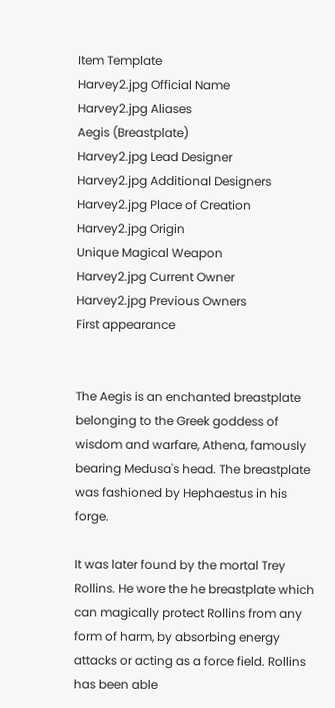Item Template
Harvey2.jpg Official Name
Harvey2.jpg Aliases
Aegis (Breastplate)
Harvey2.jpg Lead Designer
Harvey2.jpg Additional Designers
Harvey2.jpg Place of Creation
Harvey2.jpg Origin
Unique Magical Weapon
Harvey2.jpg Current Owner
Harvey2.jpg Previous Owners
First appearance


The Aegis is an enchanted breastplate belonging to the Greek goddess of wisdom and warfare, Athena, famously bearing Medusa's head. The breastplate was fashioned by Hephaestus in his forge.

It was later found by the mortal Trey Rollins. He wore the he breastplate which can magically protect Rollins from any form of harm, by absorbing energy attacks or acting as a force field. Rollins has been able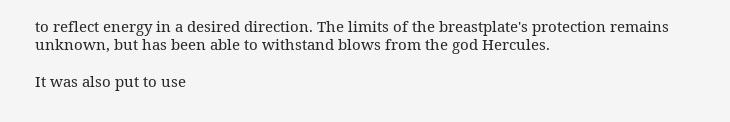to reflect energy in a desired direction. The limits of the breastplate's protection remains unknown, but has been able to withstand blows from the god Hercules.

It was also put to use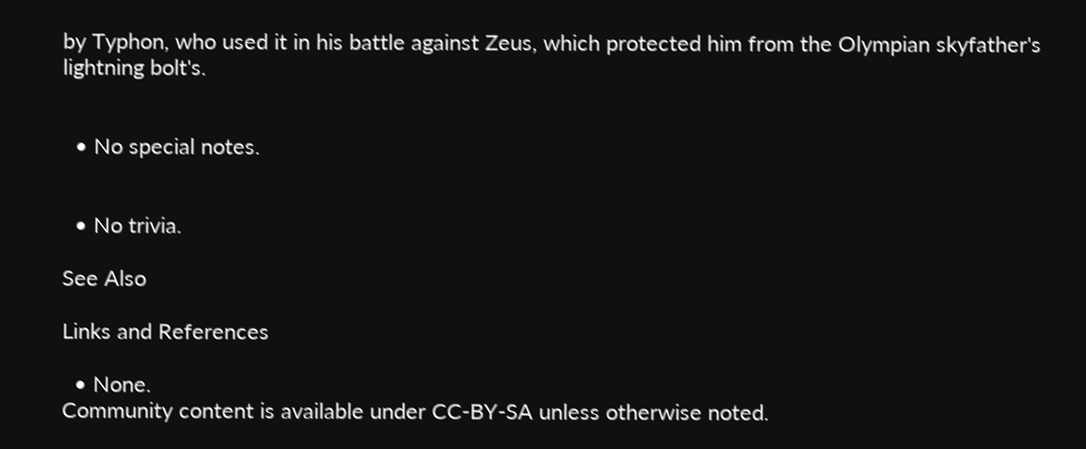by Typhon, who used it in his battle against Zeus, which protected him from the Olympian skyfather's lightning bolt's.


  • No special notes.


  • No trivia.

See Also

Links and References

  • None.
Community content is available under CC-BY-SA unless otherwise noted.